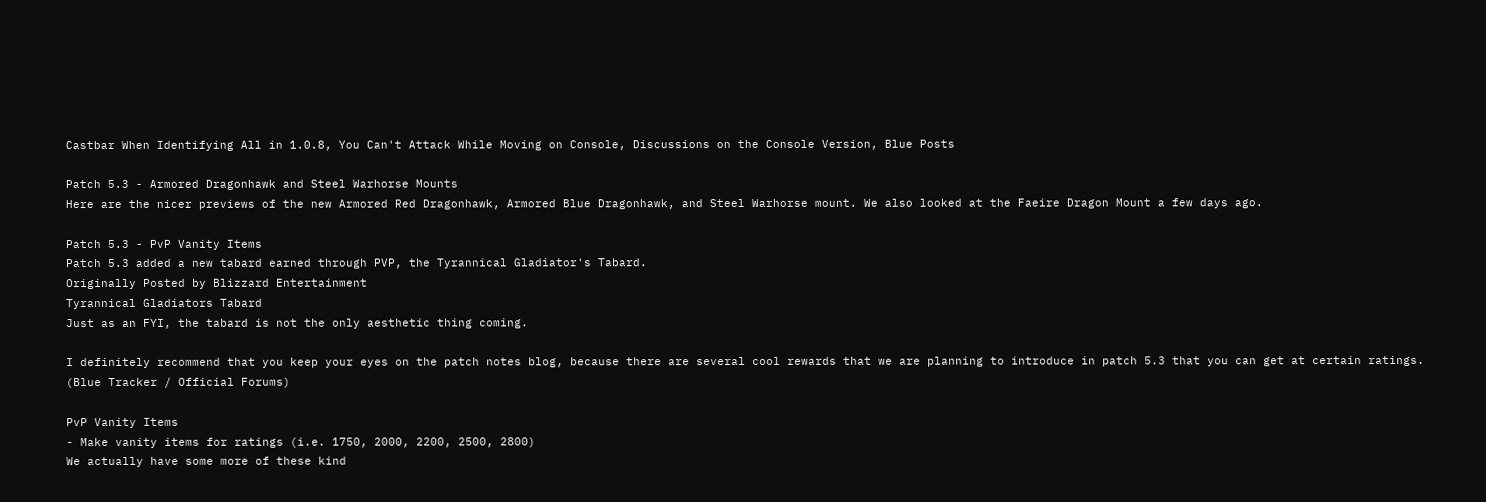Castbar When Identifying All in 1.0.8, You Can't Attack While Moving on Console, Discussions on the Console Version, Blue Posts

Patch 5.3 - Armored Dragonhawk and Steel Warhorse Mounts
Here are the nicer previews of the new Armored Red Dragonhawk, Armored Blue Dragonhawk, and Steel Warhorse mount. We also looked at the Faeire Dragon Mount a few days ago.

Patch 5.3 - PvP Vanity Items
Patch 5.3 added a new tabard earned through PVP, the Tyrannical Gladiator's Tabard.
Originally Posted by Blizzard Entertainment
Tyrannical Gladiators Tabard
Just as an FYI, the tabard is not the only aesthetic thing coming.

I definitely recommend that you keep your eyes on the patch notes blog, because there are several cool rewards that we are planning to introduce in patch 5.3 that you can get at certain ratings. (Blue Tracker / Official Forums)

PvP Vanity Items
- Make vanity items for ratings (i.e. 1750, 2000, 2200, 2500, 2800)
We actually have some more of these kind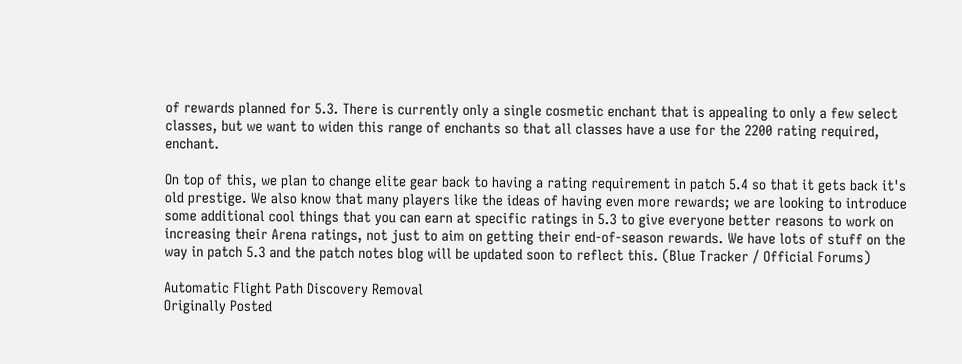of rewards planned for 5.3. There is currently only a single cosmetic enchant that is appealing to only a few select classes, but we want to widen this range of enchants so that all classes have a use for the 2200 rating required, enchant.

On top of this, we plan to change elite gear back to having a rating requirement in patch 5.4 so that it gets back it's old prestige. We also know that many players like the ideas of having even more rewards; we are looking to introduce some additional cool things that you can earn at specific ratings in 5.3 to give everyone better reasons to work on increasing their Arena ratings, not just to aim on getting their end-of-season rewards. We have lots of stuff on the way in patch 5.3 and the patch notes blog will be updated soon to reflect this. (Blue Tracker / Official Forums)

Automatic Flight Path Discovery Removal
Originally Posted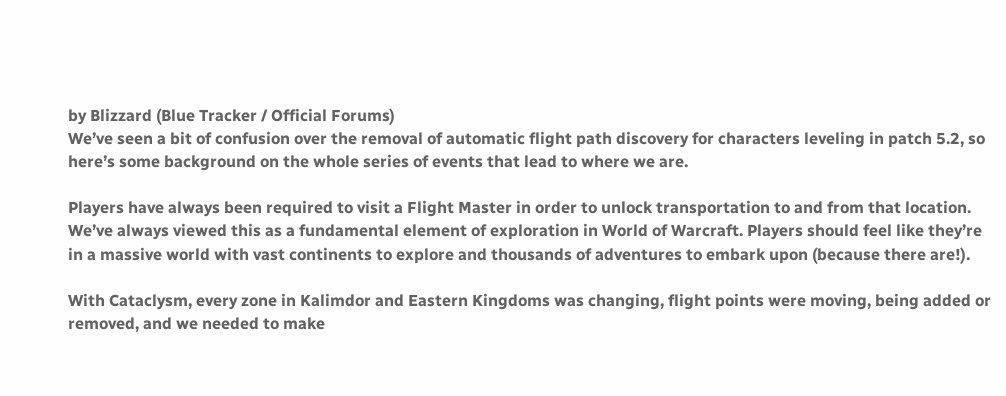by Blizzard (Blue Tracker / Official Forums)
We’ve seen a bit of confusion over the removal of automatic flight path discovery for characters leveling in patch 5.2, so here’s some background on the whole series of events that lead to where we are.

Players have always been required to visit a Flight Master in order to unlock transportation to and from that location. We’ve always viewed this as a fundamental element of exploration in World of Warcraft. Players should feel like they’re in a massive world with vast continents to explore and thousands of adventures to embark upon (because there are!).

With Cataclysm, every zone in Kalimdor and Eastern Kingdoms was changing, flight points were moving, being added or removed, and we needed to make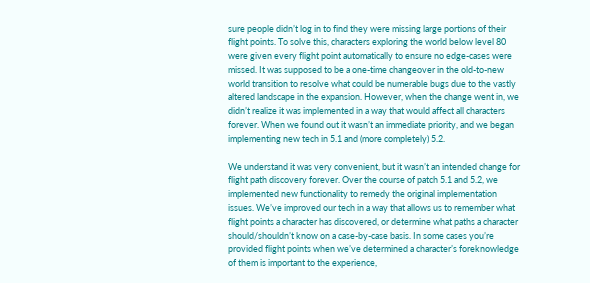sure people didn’t log in to find they were missing large portions of their flight points. To solve this, characters exploring the world below level 80 were given every flight point automatically to ensure no edge-cases were missed. It was supposed to be a one-time changeover in the old-to-new world transition to resolve what could be numerable bugs due to the vastly altered landscape in the expansion. However, when the change went in, we didn’t realize it was implemented in a way that would affect all characters forever. When we found out it wasn’t an immediate priority, and we began implementing new tech in 5.1 and (more completely) 5.2.

We understand it was very convenient, but it wasn’t an intended change for flight path discovery forever. Over the course of patch 5.1 and 5.2, we implemented new functionality to remedy the original implementation issues. We’ve improved our tech in a way that allows us to remember what flight points a character has discovered, or determine what paths a character should/shouldn’t know on a case-by-case basis. In some cases you’re provided flight points when we’ve determined a character’s foreknowledge of them is important to the experience,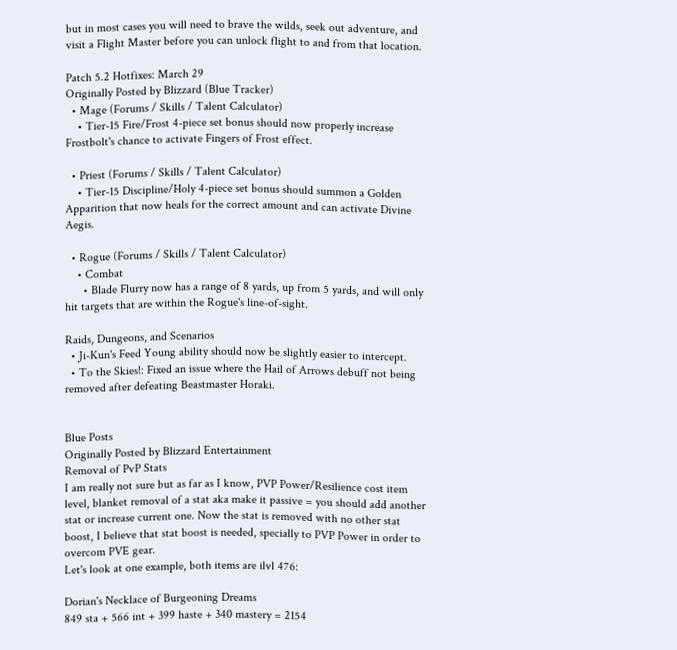but in most cases you will need to brave the wilds, seek out adventure, and visit a Flight Master before you can unlock flight to and from that location.

Patch 5.2 Hotfixes: March 29
Originally Posted by Blizzard (Blue Tracker)
  • Mage (Forums / Skills / Talent Calculator)
    • Tier-15 Fire/Frost 4-piece set bonus should now properly increase Frostbolt's chance to activate Fingers of Frost effect.

  • Priest (Forums / Skills / Talent Calculator)
    • Tier-15 Discipline/Holy 4-piece set bonus should summon a Golden Apparition that now heals for the correct amount and can activate Divine Aegis.

  • Rogue (Forums / Skills / Talent Calculator)
    • Combat
      • Blade Flurry now has a range of 8 yards, up from 5 yards, and will only hit targets that are within the Rogue's line-of-sight.

Raids, Dungeons, and Scenarios
  • Ji-Kun's Feed Young ability should now be slightly easier to intercept.
  • To the Skies!: Fixed an issue where the Hail of Arrows debuff not being removed after defeating Beastmaster Horaki.


Blue Posts
Originally Posted by Blizzard Entertainment
Removal of PvP Stats
I am really not sure but as far as I know, PVP Power/Resilience cost item level, blanket removal of a stat aka make it passive = you should add another stat or increase current one. Now the stat is removed with no other stat boost, I believe that stat boost is needed, specially to PVP Power in order to overcom PVE gear.
Let's look at one example, both items are ilvl 476:

Dorian's Necklace of Burgeoning Dreams
849 sta + 566 int + 399 haste + 340 mastery = 2154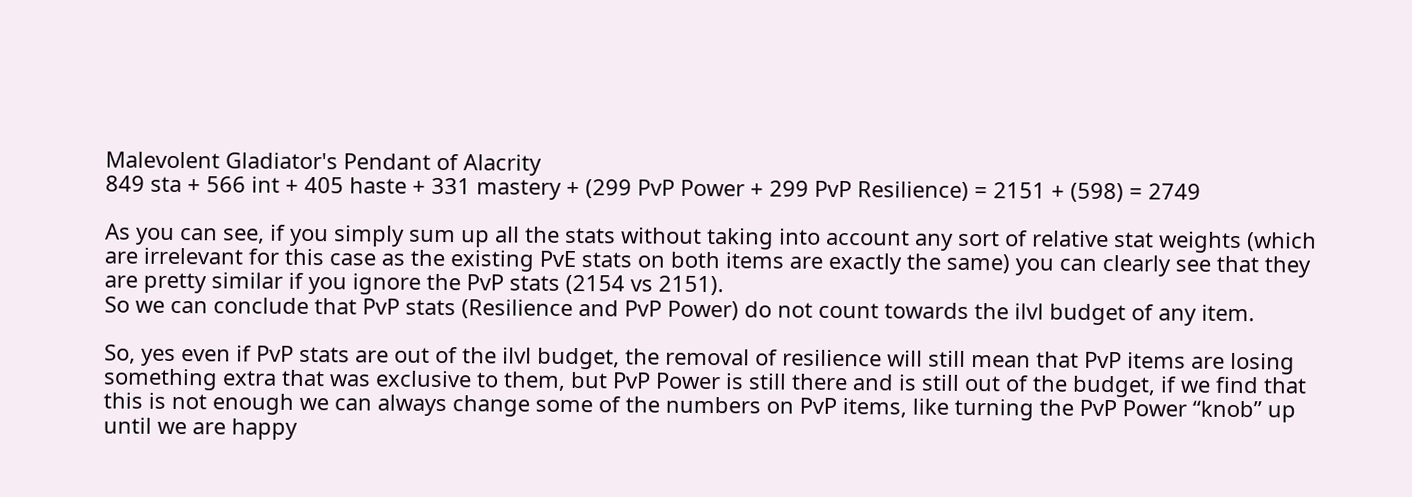Malevolent Gladiator's Pendant of Alacrity
849 sta + 566 int + 405 haste + 331 mastery + (299 PvP Power + 299 PvP Resilience) = 2151 + (598) = 2749

As you can see, if you simply sum up all the stats without taking into account any sort of relative stat weights (which are irrelevant for this case as the existing PvE stats on both items are exactly the same) you can clearly see that they are pretty similar if you ignore the PvP stats (2154 vs 2151).
So we can conclude that PvP stats (Resilience and PvP Power) do not count towards the ilvl budget of any item.

So, yes even if PvP stats are out of the ilvl budget, the removal of resilience will still mean that PvP items are losing something extra that was exclusive to them, but PvP Power is still there and is still out of the budget, if we find that this is not enough we can always change some of the numbers on PvP items, like turning the PvP Power “knob” up until we are happy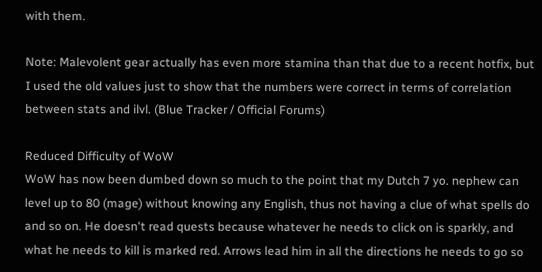with them.

Note: Malevolent gear actually has even more stamina than that due to a recent hotfix, but I used the old values just to show that the numbers were correct in terms of correlation between stats and ilvl. (Blue Tracker / Official Forums)

Reduced Difficulty of WoW
WoW has now been dumbed down so much to the point that my Dutch 7 yo. nephew can level up to 80 (mage) without knowing any English, thus not having a clue of what spells do and so on. He doesn't read quests because whatever he needs to click on is sparkly, and what he needs to kill is marked red. Arrows lead him in all the directions he needs to go so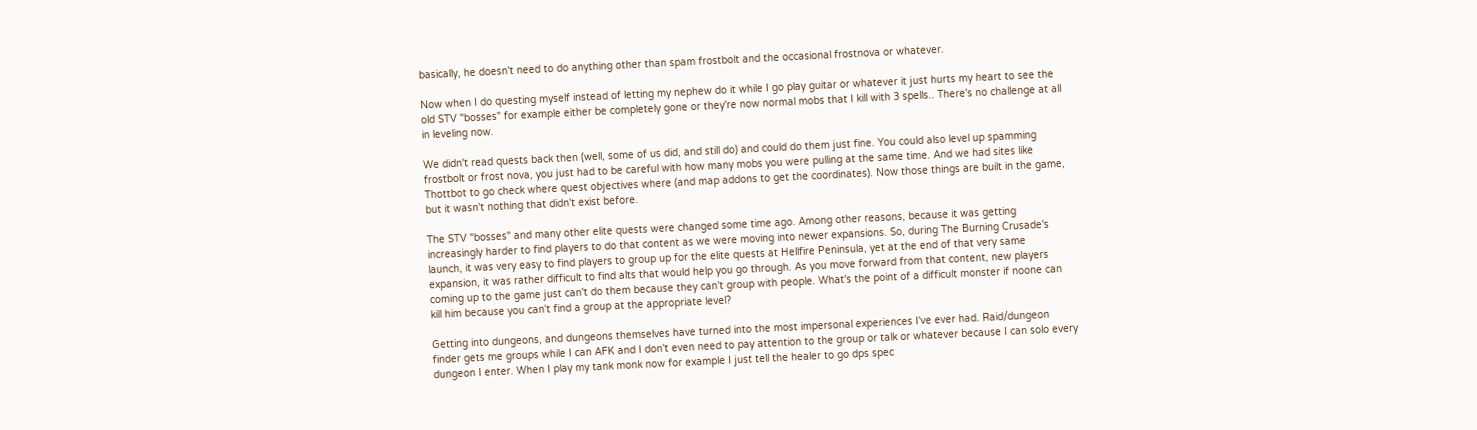basically, he doesn't need to do anything other than spam frostbolt and the occasional frostnova or whatever.

Now when I do questing myself instead of letting my nephew do it while I go play guitar or whatever it just hurts my heart to see the old STV "bosses" for example either be completely gone or they're now normal mobs that I kill with 3 spells.. There's no challenge at all in leveling now.

We didn't read quests back then (well, some of us did, and still do) and could do them just fine. You could also level up spamming frostbolt or frost nova, you just had to be careful with how many mobs you were pulling at the same time. And we had sites like Thottbot to go check where quest objectives where (and map addons to get the coordinates). Now those things are built in the game, but it wasn't nothing that didn't exist before.

The STV "bosses" and many other elite quests were changed some time ago. Among other reasons, because it was getting increasingly harder to find players to do that content as we were moving into newer expansions. So, during The Burning Crusade's launch, it was very easy to find players to group up for the elite quests at Hellfire Peninsula, yet at the end of that very same expansion, it was rather difficult to find alts that would help you go through. As you move forward from that content, new players coming up to the game just can't do them because they can't group with people. What's the point of a difficult monster if noone can kill him because you can't find a group at the appropriate level?

Getting into dungeons, and dungeons themselves have turned into the most impersonal experiences I've ever had. Raid/dungeon finder gets me groups while I can AFK and I don't even need to pay attention to the group or talk or whatever because I can solo every dungeon I enter. When I play my tank monk now for example I just tell the healer to go dps spec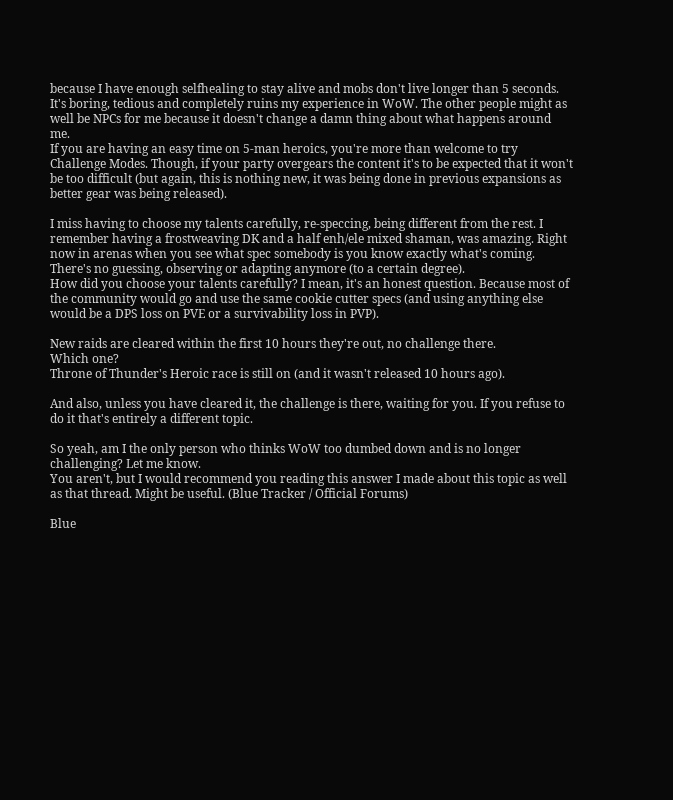because I have enough selfhealing to stay alive and mobs don't live longer than 5 seconds. It's boring, tedious and completely ruins my experience in WoW. The other people might as well be NPCs for me because it doesn't change a damn thing about what happens around me.
If you are having an easy time on 5-man heroics, you're more than welcome to try Challenge Modes. Though, if your party overgears the content it's to be expected that it won't be too difficult (but again, this is nothing new, it was being done in previous expansions as better gear was being released).

I miss having to choose my talents carefully, re-speccing, being different from the rest. I remember having a frostweaving DK and a half enh/ele mixed shaman, was amazing. Right now in arenas when you see what spec somebody is you know exactly what's coming. There's no guessing, observing or adapting anymore (to a certain degree).
How did you choose your talents carefully? I mean, it's an honest question. Because most of the community would go and use the same cookie cutter specs (and using anything else would be a DPS loss on PVE or a survivability loss in PVP).

New raids are cleared within the first 10 hours they're out, no challenge there.
Which one?
Throne of Thunder's Heroic race is still on (and it wasn't released 10 hours ago).

And also, unless you have cleared it, the challenge is there, waiting for you. If you refuse to do it that's entirely a different topic.

So yeah, am I the only person who thinks WoW too dumbed down and is no longer challenging? Let me know.
You aren't, but I would recommend you reading this answer I made about this topic as well as that thread. Might be useful. (Blue Tracker / Official Forums)

Blue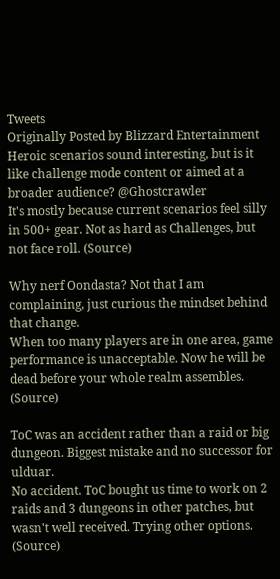Tweets
Originally Posted by Blizzard Entertainment
Heroic scenarios sound interesting, but is it like challenge mode content or aimed at a broader audience? @Ghostcrawler
It's mostly because current scenarios feel silly in 500+ gear. Not as hard as Challenges, but not face roll. (Source)

Why nerf Oondasta? Not that I am complaining, just curious the mindset behind that change.
When too many players are in one area, game performance is unacceptable. Now he will be dead before your whole realm assembles. (Source)

ToC was an accident rather than a raid or big dungeon. Biggest mistake and no successor for ulduar.
No accident. ToC bought us time to work on 2 raids and 3 dungeons in other patches, but wasn't well received. Trying other options. (Source)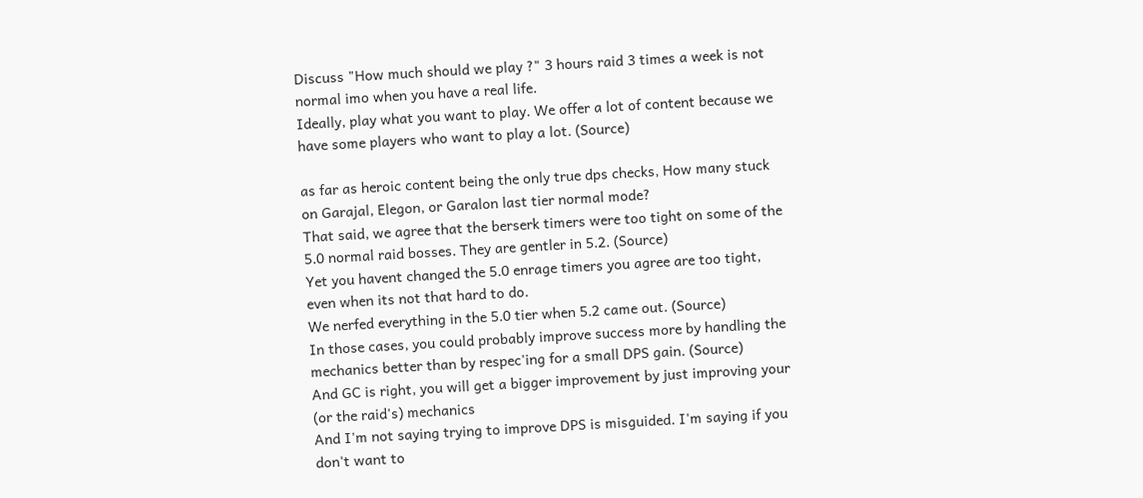Discuss "How much should we play ?" 3 hours raid 3 times a week is not normal imo when you have a real life.
Ideally, play what you want to play. We offer a lot of content because we have some players who want to play a lot. (Source)

as far as heroic content being the only true dps checks, How many stuck on Garajal, Elegon, or Garalon last tier normal mode?
That said, we agree that the berserk timers were too tight on some of the 5.0 normal raid bosses. They are gentler in 5.2. (Source)
Yet you havent changed the 5.0 enrage timers you agree are too tight, even when its not that hard to do.
We nerfed everything in the 5.0 tier when 5.2 came out. (Source)
In those cases, you could probably improve success more by handling the mechanics better than by respec'ing for a small DPS gain. (Source)
And GC is right, you will get a bigger improvement by just improving your (or the raid's) mechanics
And I'm not saying trying to improve DPS is misguided. I'm saying if you don't want to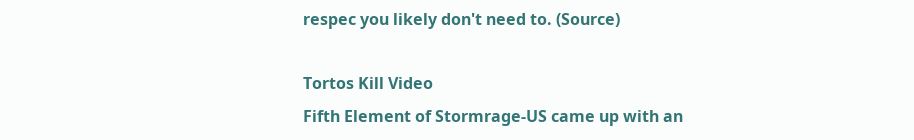respec you likely don't need to. (Source)

Tortos Kill Video
Fifth Element of Stormrage-US came up with an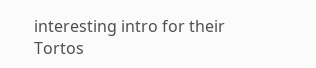interesting intro for their Tortos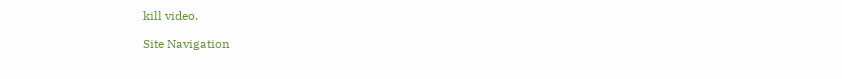kill video.

Site Navigation